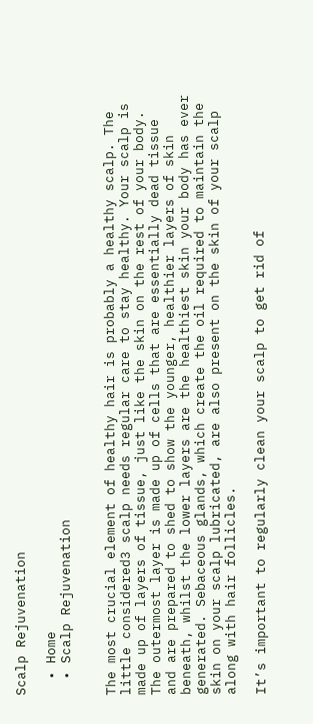Scalp Rejuvenation

  • Home
  • Scalp Rejuvenation


The most crucial element of healthy hair is probably a healthy scalp. The little considered3 scalp needs regular care to stay healthy. Your scalp is made up of layers of tissue, just like the skin on the rest of your body. The outermost layer is made up of cells that are essentially dead tissue and are prepared to shed to show the younger, healthier layers of skin beneath, whilst the lower layers are the healthiest skin your body has ever generated. Sebaceous glands, which create the oil required to maintain the skin on your scalp lubricated, are also present on the skin of your scalp along with hair follicles.

It’s important to regularly clean your scalp to get rid of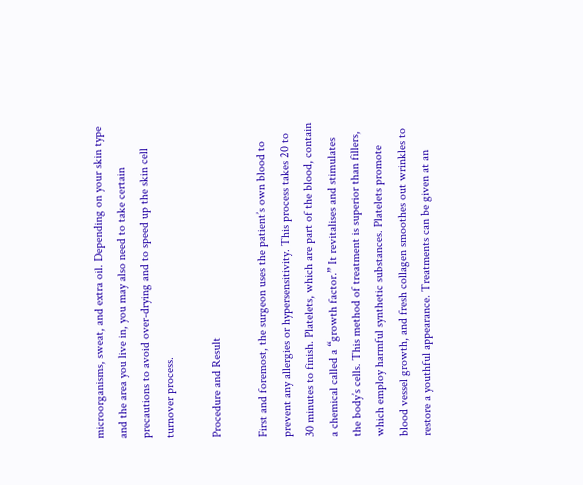microorganisms, sweat, and extra oil. Depending on your skin type and the area you live in, you may also need to take certain precautions to avoid over-drying and to speed up the skin cell turnover process.

Procedure and Result

First and foremost, the surgeon uses the patient’s own blood to prevent any allergies or hypersensitivity. This process takes 20 to 30 minutes to finish. Platelets, which are part of the blood, contain a chemical called a “growth factor.” It revitalises and stimulates the body’s cells. This method of treatment is superior than fillers, which employ harmful synthetic substances. Platelets promote blood vessel growth, and fresh collagen smoothes out wrinkles to restore a youthful appearance. Treatments can be given at an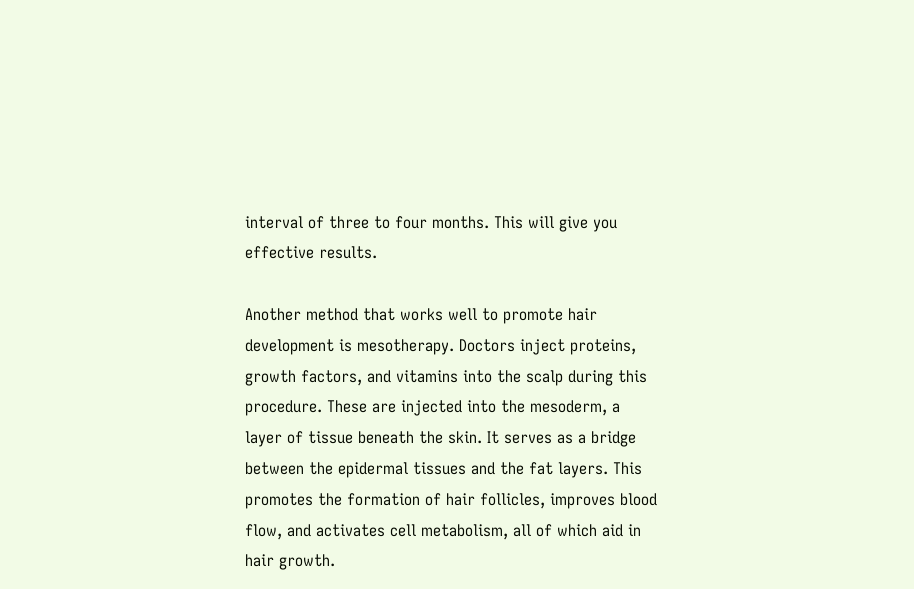interval of three to four months. This will give you effective results.

Another method that works well to promote hair development is mesotherapy. Doctors inject proteins, growth factors, and vitamins into the scalp during this procedure. These are injected into the mesoderm, a layer of tissue beneath the skin. It serves as a bridge between the epidermal tissues and the fat layers. This promotes the formation of hair follicles, improves blood flow, and activates cell metabolism, all of which aid in hair growth.